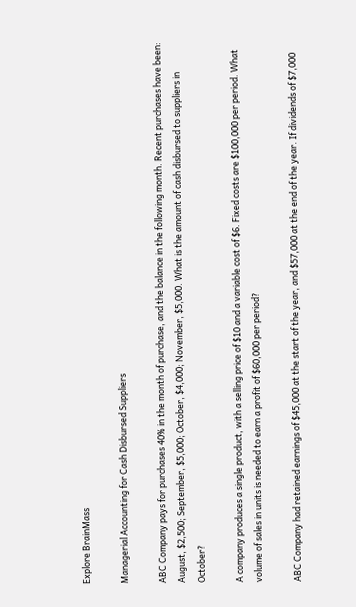Explore BrainMass

Managerial Accounting for Cash Disbursed Suppliers

ABC Company pays for purchases 40% in the month of purchase, and the balance in the following month. Recent purchases have been: August, $2,500; September, $5,000; October, $4,000; November, $5,000. What is the amount of cash disbursed to suppliers in October?

A company produces a single product, with a selling price of $10 and a variable cost of $6. Fixed costs are $100,000 per period. What volume of sales in units is needed to earn a profit of $60,000 per period?

ABC Company had retained earnings of $45,000 at the start of the year, and $57,000 at the end of the year. If dividends of $7,000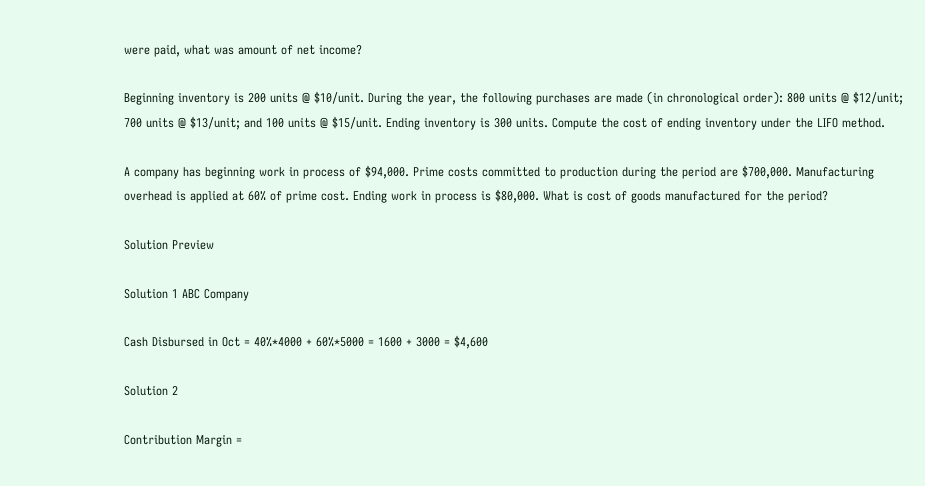were paid, what was amount of net income?

Beginning inventory is 200 units @ $10/unit. During the year, the following purchases are made (in chronological order): 800 units @ $12/unit; 700 units @ $13/unit; and 100 units @ $15/unit. Ending inventory is 300 units. Compute the cost of ending inventory under the LIFO method.

A company has beginning work in process of $94,000. Prime costs committed to production during the period are $700,000. Manufacturing overhead is applied at 60% of prime cost. Ending work in process is $80,000. What is cost of goods manufactured for the period?

Solution Preview

Solution 1 ABC Company

Cash Disbursed in Oct = 40%*4000 + 60%*5000 = 1600 + 3000 = $4,600

Solution 2

Contribution Margin =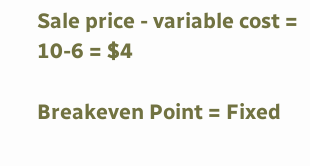Sale price - variable cost = 10-6 = $4

Breakeven Point = Fixed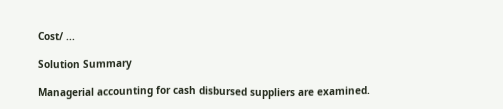Cost/ ...

Solution Summary

Managerial accounting for cash disbursed suppliers are examined.